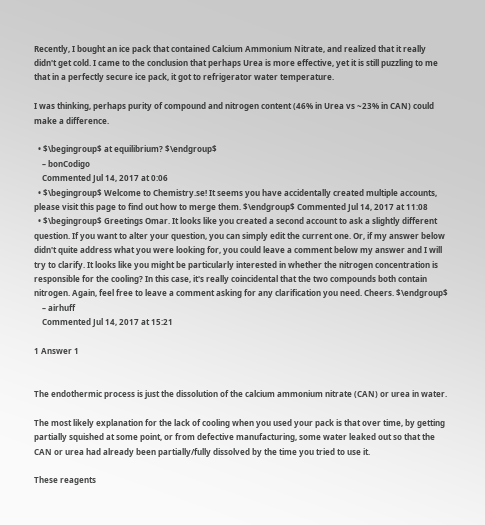Recently, I bought an ice pack that contained Calcium Ammonium Nitrate, and realized that it really didn't get cold. I came to the conclusion that perhaps Urea is more effective, yet it is still puzzling to me that in a perfectly secure ice pack, it got to refrigerator water temperature.

I was thinking, perhaps purity of compound and nitrogen content (46% in Urea vs ~23% in CAN) could make a difference.

  • $\begingroup$ at equilibrium? $\endgroup$
    – bonCodigo
    Commented Jul 14, 2017 at 0:06
  • $\begingroup$ Welcome to Chemistry.se! It seems you have accidentally created multiple accounts, please visit this page to find out how to merge them. $\endgroup$ Commented Jul 14, 2017 at 11:08
  • $\begingroup$ Greetings Omar. It looks like you created a second account to ask a slightly different question. If you want to alter your question, you can simply edit the current one. Or, if my answer below didn't quite address what you were looking for, you could leave a comment below my answer and I will try to clarify. It looks like you might be particularly interested in whether the nitrogen concentration is responsible for the cooling? In this case, it's really coincidental that the two compounds both contain nitrogen. Again, feel free to leave a comment asking for any clarification you need. Cheers. $\endgroup$
    – airhuff
    Commented Jul 14, 2017 at 15:21

1 Answer 1


The endothermic process is just the dissolution of the calcium ammonium nitrate (CAN) or urea in water.

The most likely explanation for the lack of cooling when you used your pack is that over time, by getting partially squished at some point, or from defective manufacturing, some water leaked out so that the CAN or urea had already been partially/fully dissolved by the time you tried to use it.

These reagents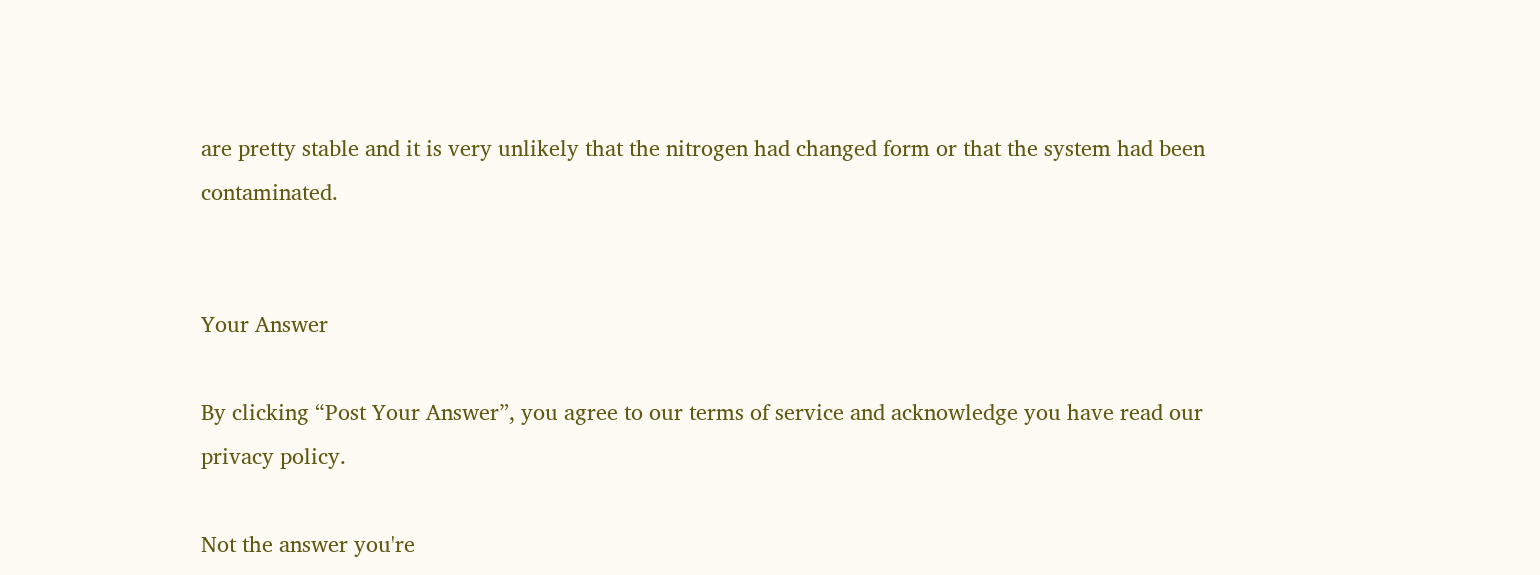are pretty stable and it is very unlikely that the nitrogen had changed form or that the system had been contaminated.


Your Answer

By clicking “Post Your Answer”, you agree to our terms of service and acknowledge you have read our privacy policy.

Not the answer you're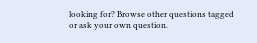looking for? Browse other questions tagged or ask your own question.